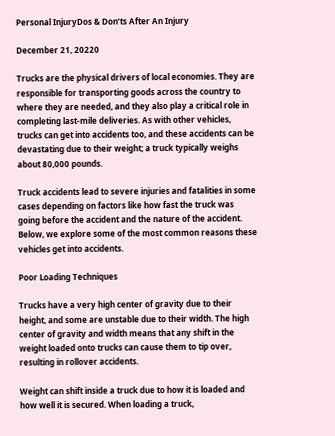Personal InjuryDos & Don’ts After An Injury

December 21, 20220

Trucks are the physical drivers of local economies. They are responsible for transporting goods across the country to where they are needed, and they also play a critical role in completing last-mile deliveries. As with other vehicles, trucks can get into accidents too, and these accidents can be devastating due to their weight; a truck typically weighs about 80,000 pounds.

Truck accidents lead to severe injuries and fatalities in some cases depending on factors like how fast the truck was going before the accident and the nature of the accident. Below, we explore some of the most common reasons these vehicles get into accidents.

Poor Loading Techniques

Trucks have a very high center of gravity due to their height, and some are unstable due to their width. The high center of gravity and width means that any shift in the weight loaded onto trucks can cause them to tip over, resulting in rollover accidents.

Weight can shift inside a truck due to how it is loaded and how well it is secured. When loading a truck,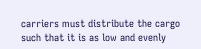carriers must distribute the cargo such that it is as low and evenly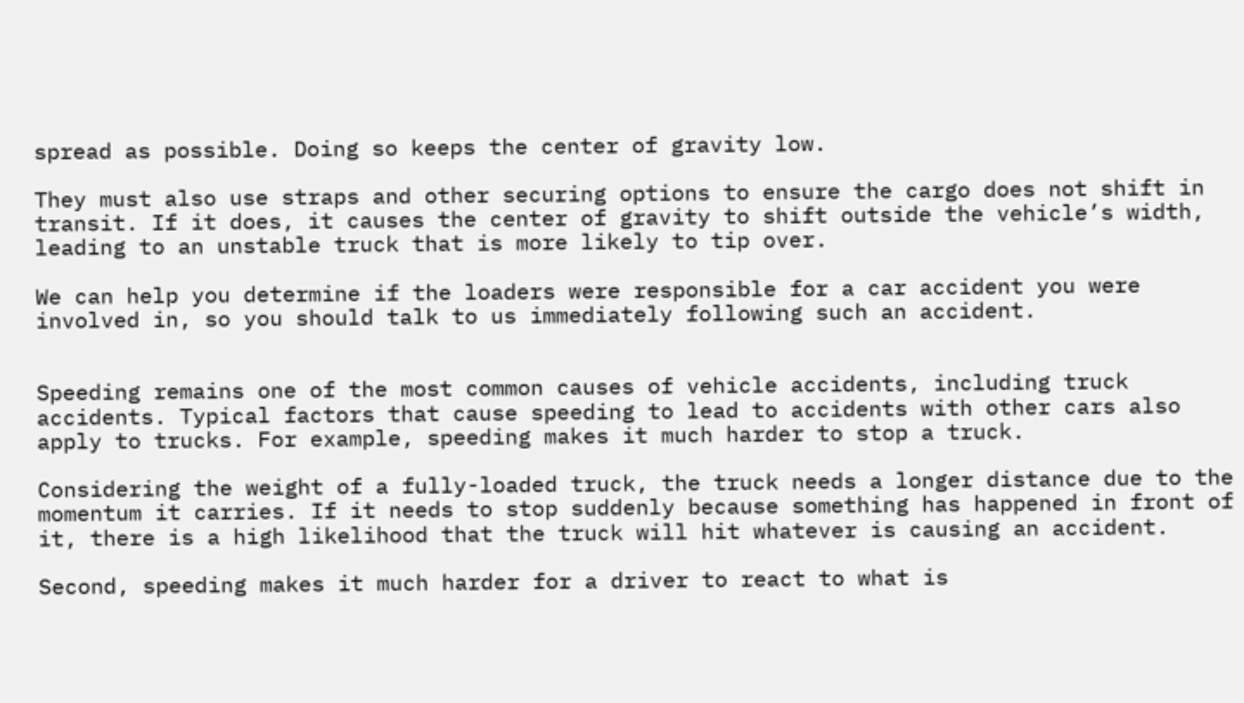spread as possible. Doing so keeps the center of gravity low.

They must also use straps and other securing options to ensure the cargo does not shift in transit. If it does, it causes the center of gravity to shift outside the vehicle’s width, leading to an unstable truck that is more likely to tip over.

We can help you determine if the loaders were responsible for a car accident you were involved in, so you should talk to us immediately following such an accident.


Speeding remains one of the most common causes of vehicle accidents, including truck accidents. Typical factors that cause speeding to lead to accidents with other cars also apply to trucks. For example, speeding makes it much harder to stop a truck.

Considering the weight of a fully-loaded truck, the truck needs a longer distance due to the momentum it carries. If it needs to stop suddenly because something has happened in front of it, there is a high likelihood that the truck will hit whatever is causing an accident.

Second, speeding makes it much harder for a driver to react to what is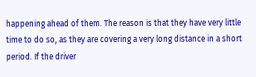happening ahead of them. The reason is that they have very little time to do so, as they are covering a very long distance in a short period. If the driver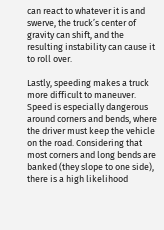can react to whatever it is and swerve, the truck’s center of gravity can shift, and the resulting instability can cause it to roll over.

Lastly, speeding makes a truck more difficult to maneuver. Speed is especially dangerous around corners and bends, where the driver must keep the vehicle on the road. Considering that most corners and long bends are banked (they slope to one side), there is a high likelihood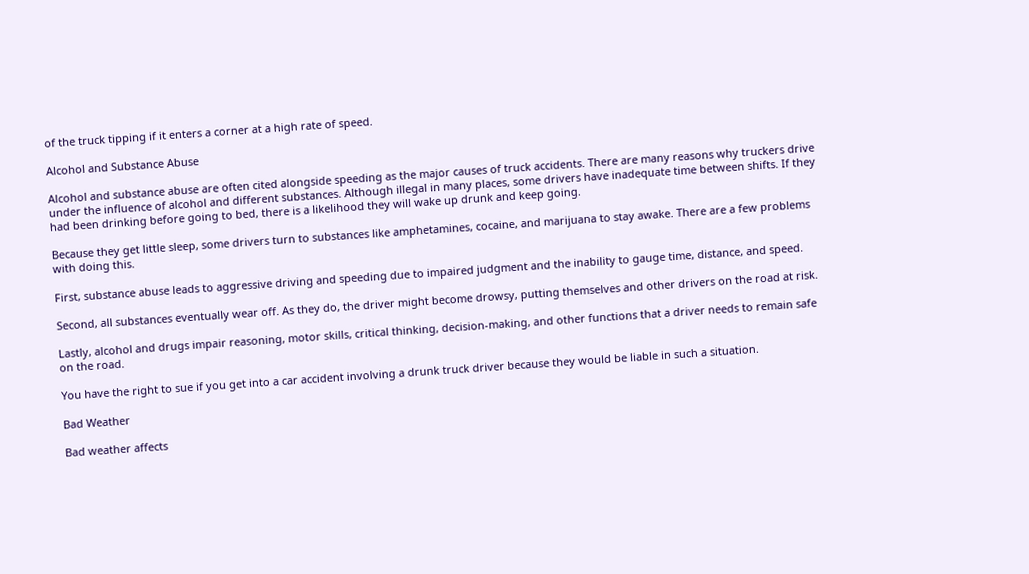of the truck tipping if it enters a corner at a high rate of speed.

Alcohol and Substance Abuse

Alcohol and substance abuse are often cited alongside speeding as the major causes of truck accidents. There are many reasons why truckers drive under the influence of alcohol and different substances. Although illegal in many places, some drivers have inadequate time between shifts. If they had been drinking before going to bed, there is a likelihood they will wake up drunk and keep going.

Because they get little sleep, some drivers turn to substances like amphetamines, cocaine, and marijuana to stay awake. There are a few problems with doing this.

First, substance abuse leads to aggressive driving and speeding due to impaired judgment and the inability to gauge time, distance, and speed.

Second, all substances eventually wear off. As they do, the driver might become drowsy, putting themselves and other drivers on the road at risk.

Lastly, alcohol and drugs impair reasoning, motor skills, critical thinking, decision-making, and other functions that a driver needs to remain safe on the road.

You have the right to sue if you get into a car accident involving a drunk truck driver because they would be liable in such a situation.

Bad Weather

Bad weather affects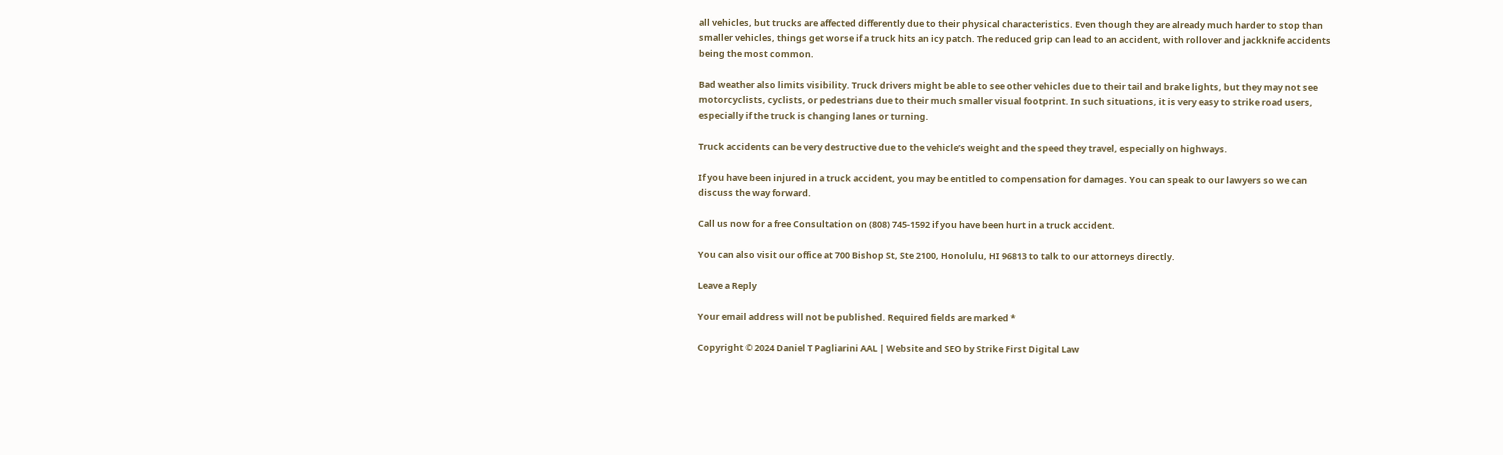all vehicles, but trucks are affected differently due to their physical characteristics. Even though they are already much harder to stop than smaller vehicles, things get worse if a truck hits an icy patch. The reduced grip can lead to an accident, with rollover and jackknife accidents being the most common.

Bad weather also limits visibility. Truck drivers might be able to see other vehicles due to their tail and brake lights, but they may not see motorcyclists, cyclists, or pedestrians due to their much smaller visual footprint. In such situations, it is very easy to strike road users, especially if the truck is changing lanes or turning.

Truck accidents can be very destructive due to the vehicle’s weight and the speed they travel, especially on highways.

If you have been injured in a truck accident, you may be entitled to compensation for damages. You can speak to our lawyers so we can discuss the way forward.

Call us now for a free Consultation on (808) 745-1592 if you have been hurt in a truck accident.

You can also visit our office at 700 Bishop St, Ste 2100, Honolulu, HI 96813 to talk to our attorneys directly.

Leave a Reply

Your email address will not be published. Required fields are marked *

Copyright © 2024 Daniel T Pagliarini AAL | Website and SEO by Strike First Digital Law